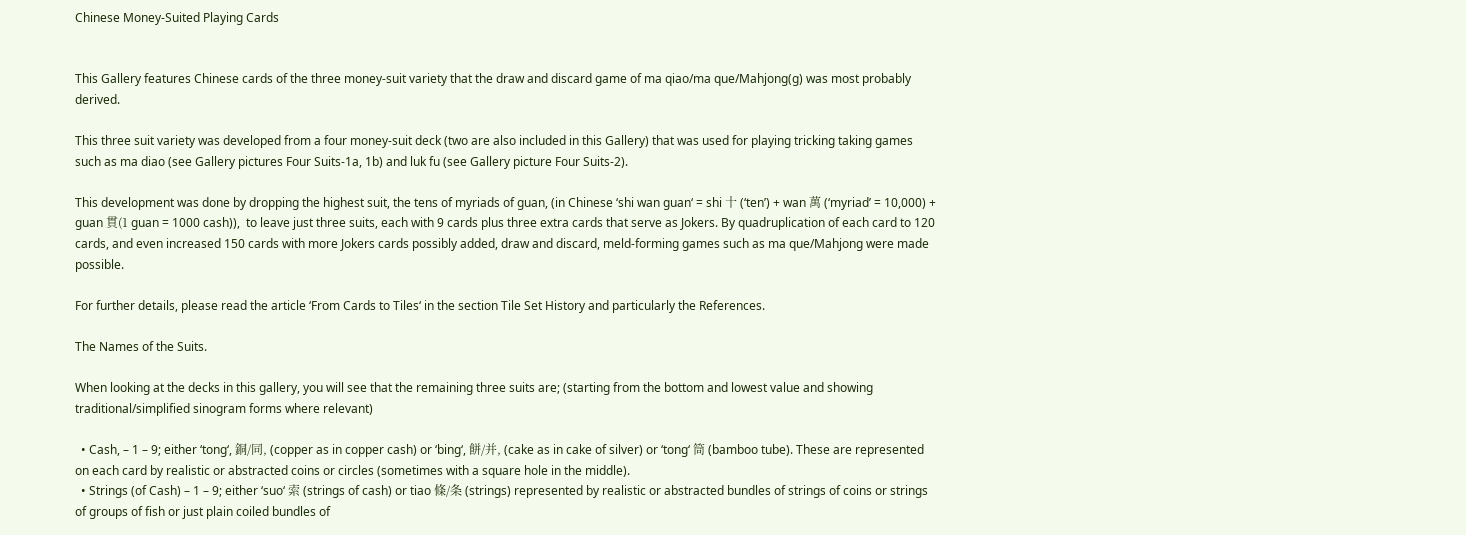Chinese Money-Suited Playing Cards


This Gallery features Chinese cards of the three money-suit variety that the draw and discard game of ma qiao/ma que/Mahjong(g) was most probably derived.

This three suit variety was developed from a four money-suit deck (two are also included in this Gallery) that was used for playing tricking taking games such as ma diao (see Gallery pictures Four Suits-1a, 1b) and luk fu (see Gallery picture Four Suits-2).

This development was done by dropping the highest suit, the tens of myriads of guan, (in Chinese ‘shi wan guan‘ = shi 十 (‘ten’) + wan 萬 (‘myriad’ = 10,000) + guan 貫(1 guan = 1000 cash)),  to leave just three suits, each with 9 cards plus three extra cards that serve as Jokers. By quadruplication of each card to 120 cards, and even increased 150 cards with more Jokers cards possibly added, draw and discard, meld-forming games such as ma que/Mahjong were made possible.

For further details, please read the article ‘From Cards to Tiles‘ in the section Tile Set History and particularly the References.

The Names of the Suits.

When looking at the decks in this gallery, you will see that the remaining three suits are; (starting from the bottom and lowest value and showing traditional/simplified sinogram forms where relevant)

  • Cash, – 1 – 9; either ‘tong‘, 銅/同, (copper as in copper cash) or ‘bing‘, 餅/并, (cake as in cake of silver) or ‘tong‘ 筒 (bamboo tube). These are represented on each card by realistic or abstracted coins or circles (sometimes with a square hole in the middle).
  • Strings (of Cash) – 1 – 9; either ‘suo‘ 索 (strings of cash) or tiao 條/条 (strings) represented by realistic or abstracted bundles of strings of coins or strings of groups of fish or just plain coiled bundles of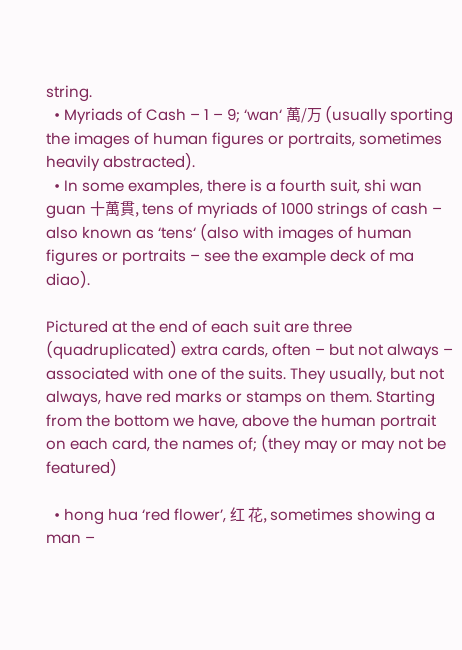string.
  • Myriads of Cash – 1 – 9; ‘wan‘ 萬/万 (usually sporting the images of human figures or portraits, sometimes heavily abstracted).
  • In some examples, there is a fourth suit, shi wan guan 十萬貫, tens of myriads of 1000 strings of cash – also known as ‘tens‘ (also with images of human figures or portraits – see the example deck of ma diao).

Pictured at the end of each suit are three (quadruplicated) extra cards, often – but not always – associated with one of the suits. They usually, but not always, have red marks or stamps on them. Starting from the bottom we have, above the human portrait on each card, the names of; (they may or may not be featured)

  • hong hua ‘red flower’, 红 花, sometimes showing a man –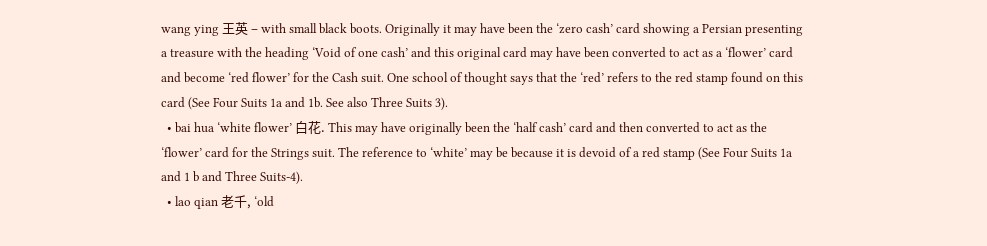wang ying 王英 – with small black boots. Originally it may have been the ‘zero cash’ card showing a Persian presenting a treasure with the heading ‘Void of one cash’ and this original card may have been converted to act as a ‘flower’ card and become ‘red flower’ for the Cash suit. One school of thought says that the ‘red’ refers to the red stamp found on this card (See Four Suits 1a and 1b. See also Three Suits 3).
  • bai hua ‘white flower’ 白花. This may have originally been the ‘half cash’ card and then converted to act as the ‘flower’ card for the Strings suit. The reference to ‘white’ may be because it is devoid of a red stamp (See Four Suits 1a and 1 b and Three Suits-4).
  • lao qian 老千, ‘old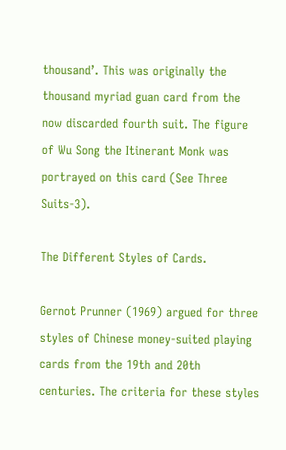thousand’. This was originally the thousand myriad guan card from the now discarded fourth suit. The figure of Wu Song the Itinerant Monk was portrayed on this card (See Three Suits-3).

The Different Styles of Cards.

Gernot Prunner (1969) argued for three styles of Chinese money-suited playing cards from the 19th and 20th centuries. The criteria for these styles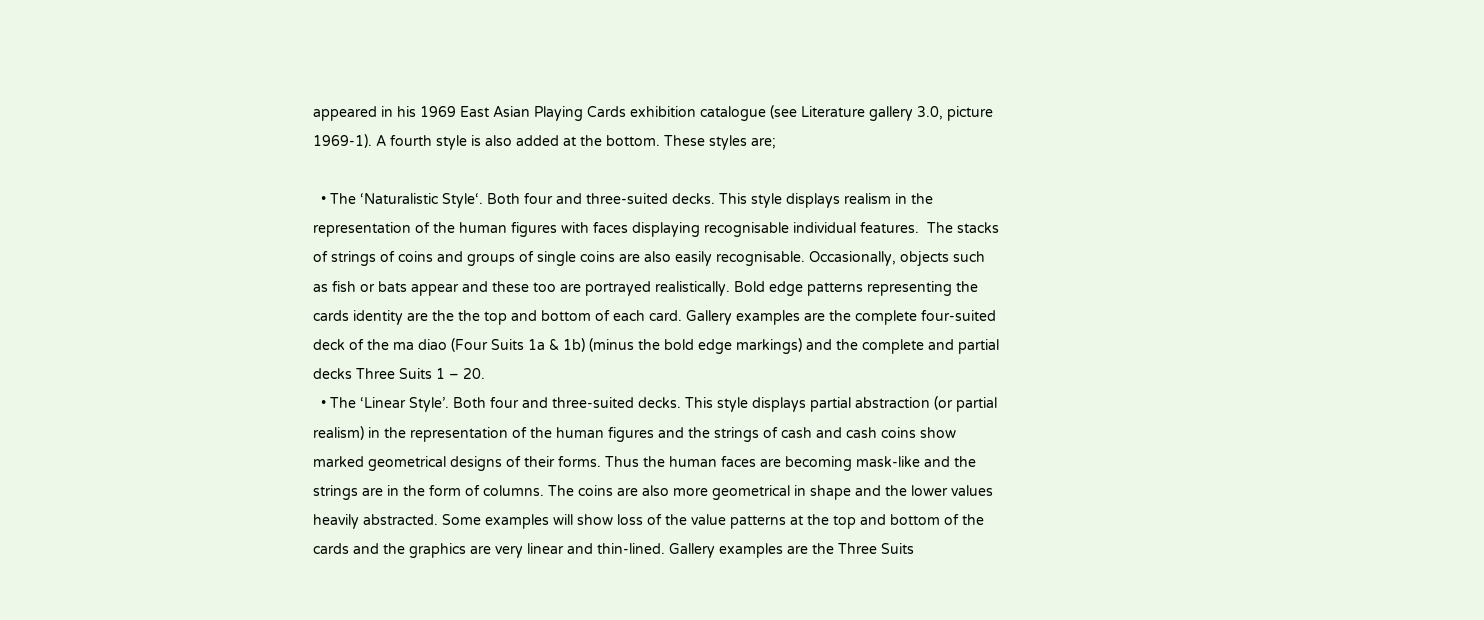appeared in his 1969 East Asian Playing Cards exhibition catalogue (see Literature gallery 3.0, picture 1969-1). A fourth style is also added at the bottom. These styles are;

  • The ‘Naturalistic Style‘. Both four and three-suited decks. This style displays realism in the representation of the human figures with faces displaying recognisable individual features.  The stacks of strings of coins and groups of single coins are also easily recognisable. Occasionally, objects such as fish or bats appear and these too are portrayed realistically. Bold edge patterns representing the cards identity are the the top and bottom of each card. Gallery examples are the complete four-suited deck of the ma diao (Four Suits 1a & 1b) (minus the bold edge markings) and the complete and partial decks Three Suits 1 – 20.
  • The ‘Linear Style’. Both four and three-suited decks. This style displays partial abstraction (or partial realism) in the representation of the human figures and the strings of cash and cash coins show marked geometrical designs of their forms. Thus the human faces are becoming mask-like and the strings are in the form of columns. The coins are also more geometrical in shape and the lower values heavily abstracted. Some examples will show loss of the value patterns at the top and bottom of the cards and the graphics are very linear and thin-lined. Gallery examples are the Three Suits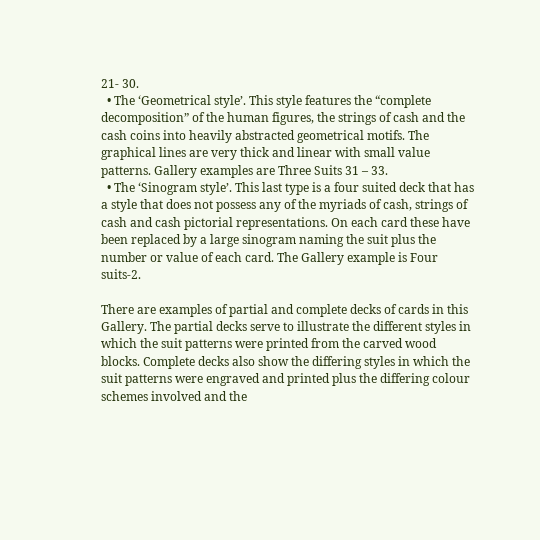21- 30.
  • The ‘Geometrical style’. This style features the “complete decomposition” of the human figures, the strings of cash and the cash coins into heavily abstracted geometrical motifs. The graphical lines are very thick and linear with small value patterns. Gallery examples are Three Suits 31 – 33.
  • The ‘Sinogram style’. This last type is a four suited deck that has a style that does not possess any of the myriads of cash, strings of cash and cash pictorial representations. On each card these have been replaced by a large sinogram naming the suit plus the number or value of each card. The Gallery example is Four suits-2.

There are examples of partial and complete decks of cards in this Gallery. The partial decks serve to illustrate the different styles in which the suit patterns were printed from the carved wood blocks. Complete decks also show the differing styles in which the suit patterns were engraved and printed plus the differing colour schemes involved and the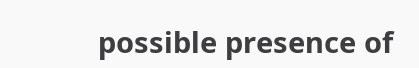possible presence of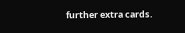further extra cards.